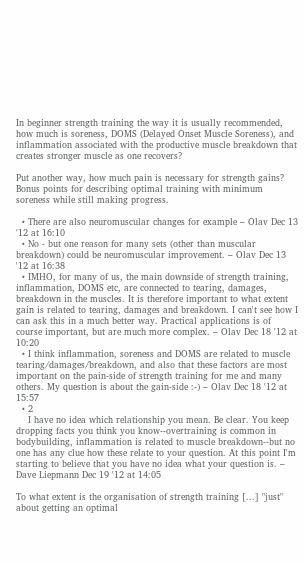In beginner strength training the way it is usually recommended, how much is soreness, DOMS (Delayed Onset Muscle Soreness), and inflammation associated with the productive muscle breakdown that creates stronger muscle as one recovers?

Put another way, how much pain is necessary for strength gains? Bonus points for describing optimal training with minimum soreness while still making progress.

  • There are also neuromuscular changes for example – Olav Dec 13 '12 at 16:10
  • No - but one reason for many sets (other than muscular breakdown) could be neuromuscular improvement. – Olav Dec 13 '12 at 16:38
  • IMHO, for many of us, the main downside of strength training, inflammation, DOMS etc, are connected to tearing, damages, breakdown in the muscles. It is therefore important to what extent gain is related to tearing, damages and breakdown. I can't see how I can ask this in a much better way. Practical applications is of course important, but are much more complex. – Olav Dec 18 '12 at 10:20
  • I think inflammation, soreness and DOMS are related to muscle tearing/damages/breakdown, and also that these factors are most important on the pain-side of strength training for me and many others. My question is about the gain-side :-) – Olav Dec 18 '12 at 15:57
  • 2
    I have no idea which relationship you mean. Be clear. You keep dropping facts you think you know--overtraining is common in bodybuilding, inflammation is related to muscle breakdown--but no one has any clue how these relate to your question. At this point I'm starting to believe that you have no idea what your question is. – Dave Liepmann Dec 19 '12 at 14:05

To what extent is the organisation of strength training [...] "just" about getting an optimal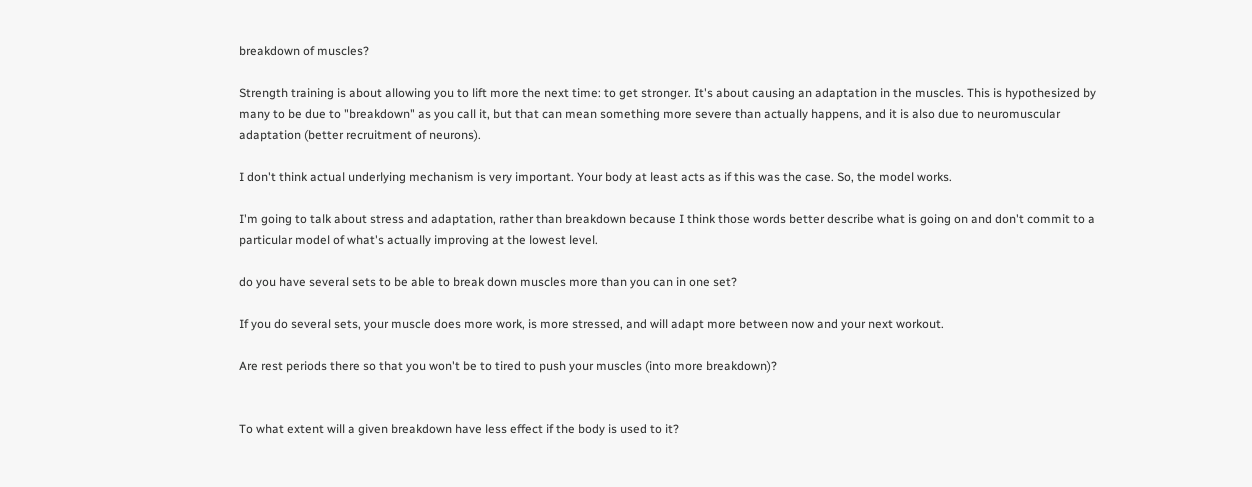breakdown of muscles?

Strength training is about allowing you to lift more the next time: to get stronger. It's about causing an adaptation in the muscles. This is hypothesized by many to be due to "breakdown" as you call it, but that can mean something more severe than actually happens, and it is also due to neuromuscular adaptation (better recruitment of neurons).

I don't think actual underlying mechanism is very important. Your body at least acts as if this was the case. So, the model works.

I'm going to talk about stress and adaptation, rather than breakdown because I think those words better describe what is going on and don't commit to a particular model of what's actually improving at the lowest level.

do you have several sets to be able to break down muscles more than you can in one set?

If you do several sets, your muscle does more work, is more stressed, and will adapt more between now and your next workout.

Are rest periods there so that you won't be to tired to push your muscles (into more breakdown)?


To what extent will a given breakdown have less effect if the body is used to it?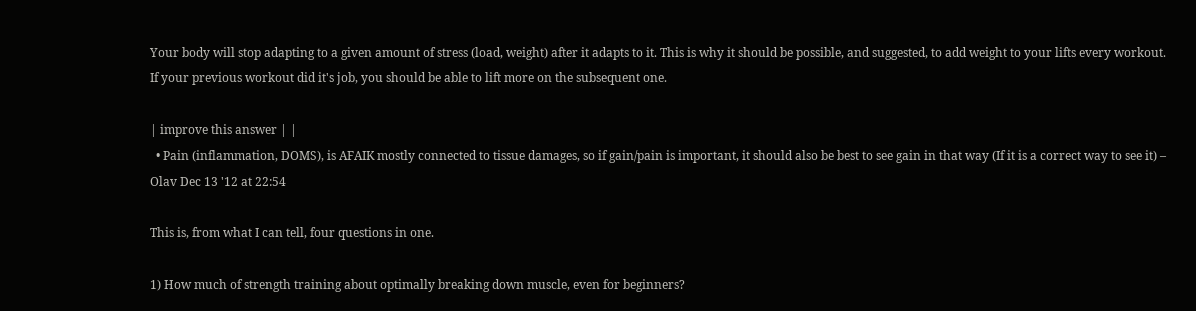Your body will stop adapting to a given amount of stress (load, weight) after it adapts to it. This is why it should be possible, and suggested, to add weight to your lifts every workout. If your previous workout did it's job, you should be able to lift more on the subsequent one.

| improve this answer | |
  • Pain (inflammation, DOMS), is AFAIK mostly connected to tissue damages, so if gain/pain is important, it should also be best to see gain in that way (If it is a correct way to see it) – Olav Dec 13 '12 at 22:54

This is, from what I can tell, four questions in one.

1) How much of strength training about optimally breaking down muscle, even for beginners?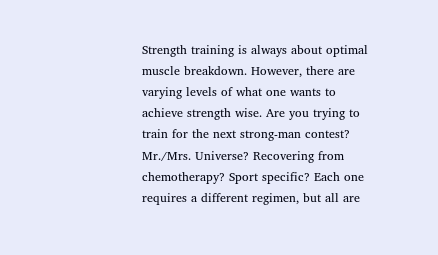Strength training is always about optimal muscle breakdown. However, there are varying levels of what one wants to achieve strength wise. Are you trying to train for the next strong-man contest? Mr./Mrs. Universe? Recovering from chemotherapy? Sport specific? Each one requires a different regimen, but all are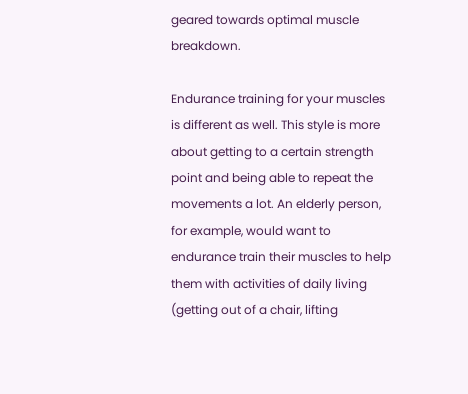geared towards optimal muscle breakdown.

Endurance training for your muscles is different as well. This style is more about getting to a certain strength point and being able to repeat the movements a lot. An elderly person, for example, would want to endurance train their muscles to help them with activities of daily living (getting out of a chair, lifting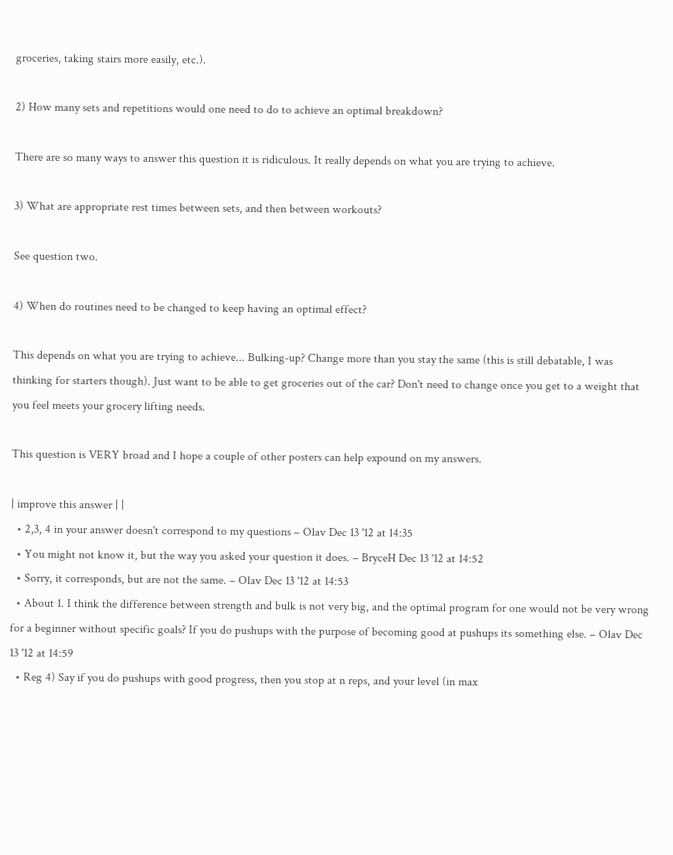groceries, taking stairs more easily, etc.).

2) How many sets and repetitions would one need to do to achieve an optimal breakdown?

There are so many ways to answer this question it is ridiculous. It really depends on what you are trying to achieve.

3) What are appropriate rest times between sets, and then between workouts?

See question two.

4) When do routines need to be changed to keep having an optimal effect?

This depends on what you are trying to achieve... Bulking-up? Change more than you stay the same (this is still debatable, I was thinking for starters though). Just want to be able to get groceries out of the car? Don't need to change once you get to a weight that you feel meets your grocery lifting needs.

This question is VERY broad and I hope a couple of other posters can help expound on my answers.

| improve this answer | |
  • 2,3, 4 in your answer doesn't correspond to my questions – Olav Dec 13 '12 at 14:35
  • You might not know it, but the way you asked your question it does. – BryceH Dec 13 '12 at 14:52
  • Sorry, it corresponds, but are not the same. – Olav Dec 13 '12 at 14:53
  • About 1. I think the difference between strength and bulk is not very big, and the optimal program for one would not be very wrong for a beginner without specific goals? If you do pushups with the purpose of becoming good at pushups its something else. – Olav Dec 13 '12 at 14:59
  • Reg 4) Say if you do pushups with good progress, then you stop at n reps, and your level (in max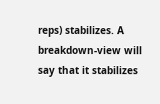reps) stabilizes. A breakdown-view will say that it stabilizes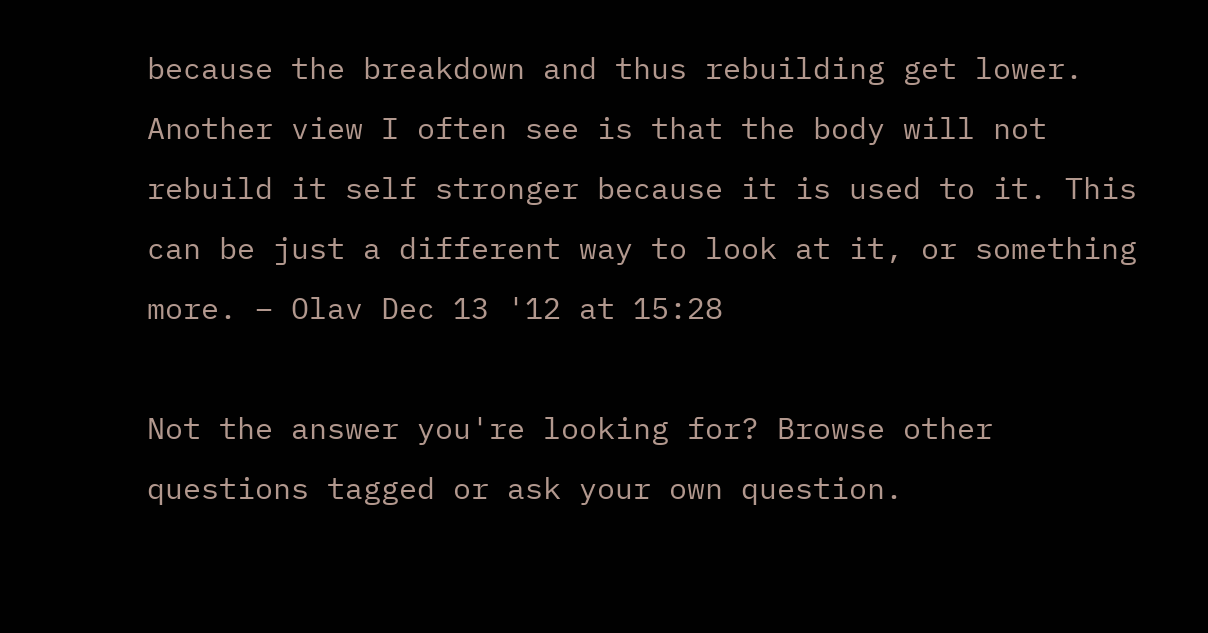because the breakdown and thus rebuilding get lower. Another view I often see is that the body will not rebuild it self stronger because it is used to it. This can be just a different way to look at it, or something more. – Olav Dec 13 '12 at 15:28

Not the answer you're looking for? Browse other questions tagged or ask your own question.